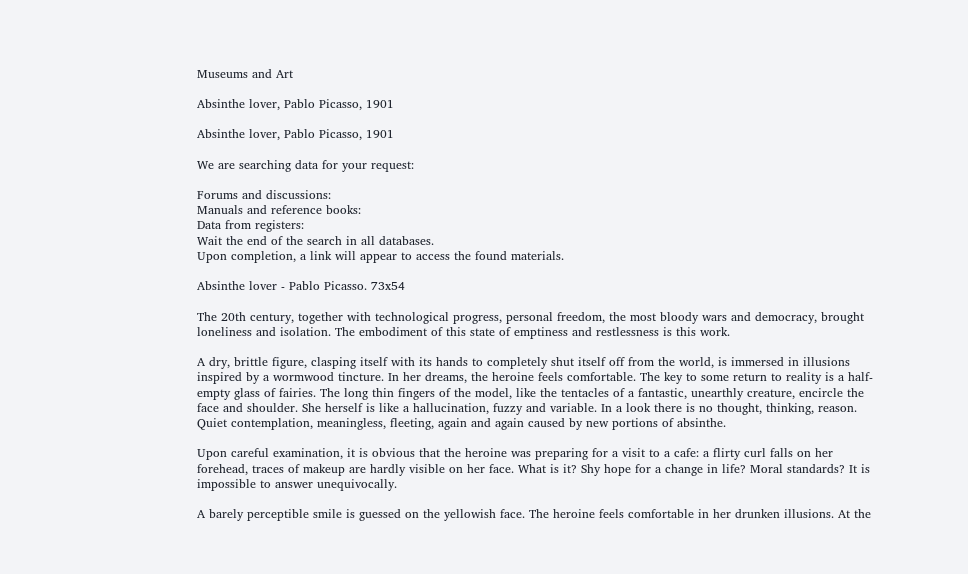Museums and Art

Absinthe lover, Pablo Picasso, 1901

Absinthe lover, Pablo Picasso, 1901

We are searching data for your request:

Forums and discussions:
Manuals and reference books:
Data from registers:
Wait the end of the search in all databases.
Upon completion, a link will appear to access the found materials.

Absinthe lover - Pablo Picasso. 73x54

The 20th century, together with technological progress, personal freedom, the most bloody wars and democracy, brought loneliness and isolation. The embodiment of this state of emptiness and restlessness is this work.

A dry, brittle figure, clasping itself with its hands to completely shut itself off from the world, is immersed in illusions inspired by a wormwood tincture. In her dreams, the heroine feels comfortable. The key to some return to reality is a half-empty glass of fairies. The long thin fingers of the model, like the tentacles of a fantastic, unearthly creature, encircle the face and shoulder. She herself is like a hallucination, fuzzy and variable. In a look there is no thought, thinking, reason. Quiet contemplation, meaningless, fleeting, again and again caused by new portions of absinthe.

Upon careful examination, it is obvious that the heroine was preparing for a visit to a cafe: a flirty curl falls on her forehead, traces of makeup are hardly visible on her face. What is it? Shy hope for a change in life? Moral standards? It is impossible to answer unequivocally.

A barely perceptible smile is guessed on the yellowish face. The heroine feels comfortable in her drunken illusions. At the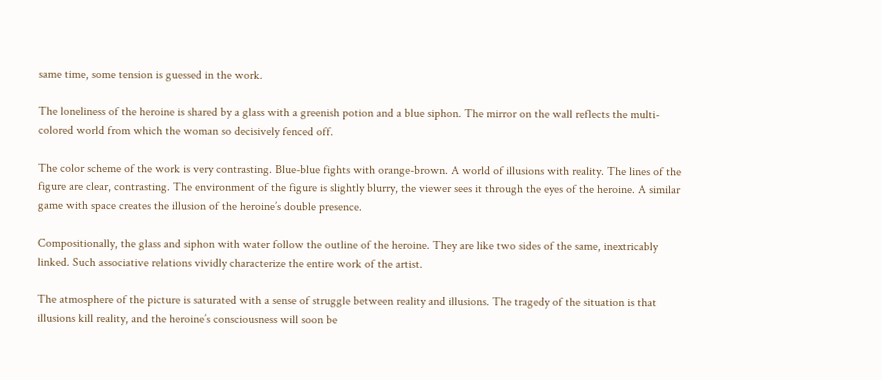same time, some tension is guessed in the work.

The loneliness of the heroine is shared by a glass with a greenish potion and a blue siphon. The mirror on the wall reflects the multi-colored world from which the woman so decisively fenced off.

The color scheme of the work is very contrasting. Blue-blue fights with orange-brown. A world of illusions with reality. The lines of the figure are clear, contrasting. The environment of the figure is slightly blurry, the viewer sees it through the eyes of the heroine. A similar game with space creates the illusion of the heroine’s double presence.

Compositionally, the glass and siphon with water follow the outline of the heroine. They are like two sides of the same, inextricably linked. Such associative relations vividly characterize the entire work of the artist.

The atmosphere of the picture is saturated with a sense of struggle between reality and illusions. The tragedy of the situation is that illusions kill reality, and the heroine’s consciousness will soon be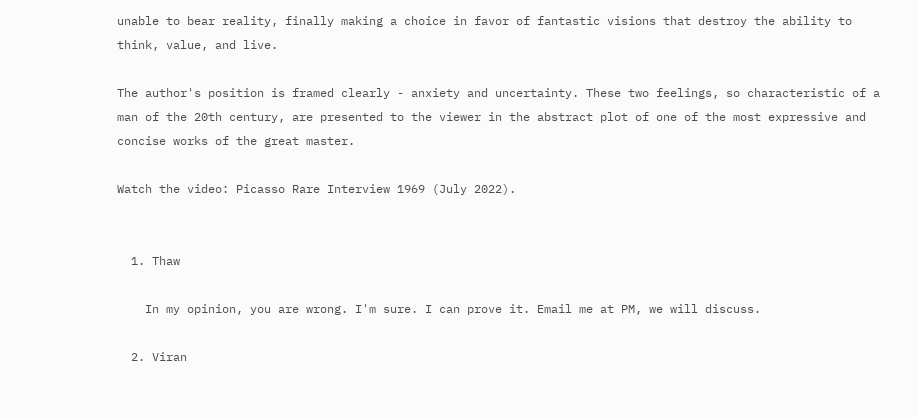unable to bear reality, finally making a choice in favor of fantastic visions that destroy the ability to think, value, and live.

The author's position is framed clearly - anxiety and uncertainty. These two feelings, so characteristic of a man of the 20th century, are presented to the viewer in the abstract plot of one of the most expressive and concise works of the great master.

Watch the video: Picasso Rare Interview 1969 (July 2022).


  1. Thaw

    In my opinion, you are wrong. I'm sure. I can prove it. Email me at PM, we will discuss.

  2. Viran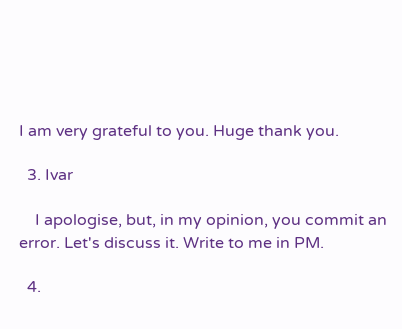I am very grateful to you. Huge thank you.

  3. Ivar

    I apologise, but, in my opinion, you commit an error. Let's discuss it. Write to me in PM.

  4.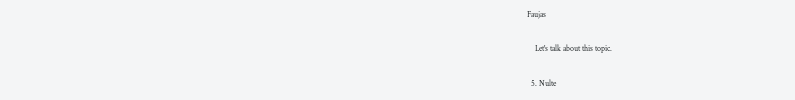Faujas

    Let's talk about this topic.

  5. Nulte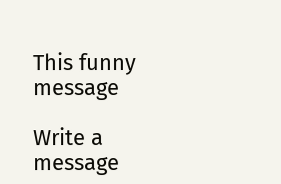This funny message

Write a message